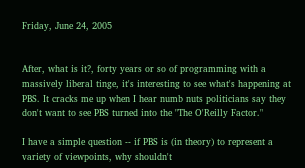Friday, June 24, 2005


After, what is it?, forty years or so of programming with a massively liberal tinge, it's interesting to see what's happening at PBS. It cracks me up when I hear numb nuts politicians say they don't want to see PBS turned into the "The O'Reilly Factor."

I have a simple question -- if PBS is (in theory) to represent a variety of viewpoints, why shouldn't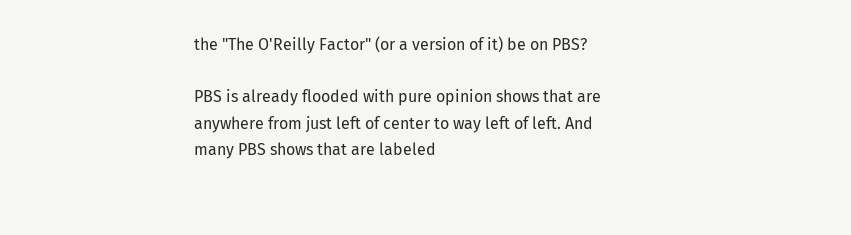the "The O'Reilly Factor" (or a version of it) be on PBS?

PBS is already flooded with pure opinion shows that are anywhere from just left of center to way left of left. And many PBS shows that are labeled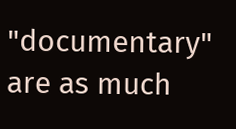"documentary" are as much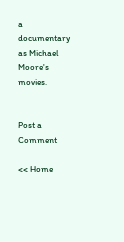a documentary as Michael Moore's movies.


Post a Comment

<< Home